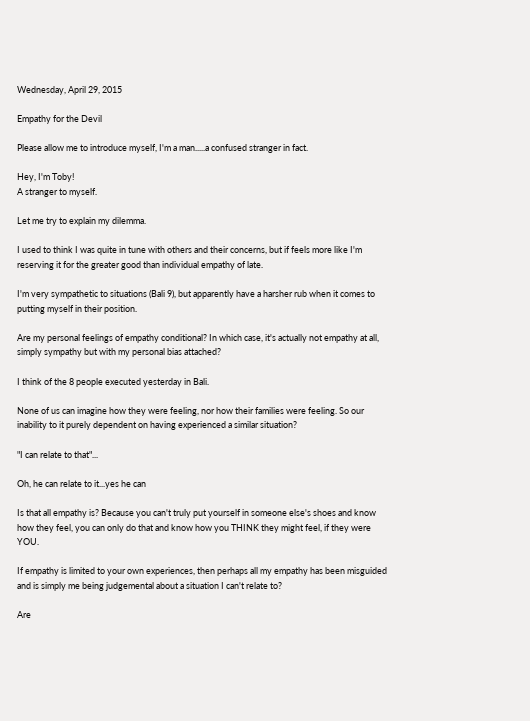Wednesday, April 29, 2015

Empathy for the Devil

Please allow me to introduce myself, I'm a man.....a confused stranger in fact.

Hey, I'm Toby!
A stranger to myself.

Let me try to explain my dilemma.

I used to think I was quite in tune with others and their concerns, but if feels more like I'm reserving it for the greater good than individual empathy of late.

I'm very sympathetic to situations (Bali 9), but apparently have a harsher rub when it comes to putting myself in their position.

Are my personal feelings of empathy conditional? In which case, it's actually not empathy at all, simply sympathy but with my personal bias attached?

I think of the 8 people executed yesterday in Bali.

None of us can imagine how they were feeling, nor how their families were feeling. So our inability to it purely dependent on having experienced a similar situation?

"I can relate to that"...

Oh, he can relate to it...yes he can

Is that all empathy is? Because you can't truly put yourself in someone else's shoes and know how they feel, you can only do that and know how you THINK they might feel, if they were YOU.

If empathy is limited to your own experiences, then perhaps all my empathy has been misguided and is simply me being judgemental about a situation I can't relate to?

Are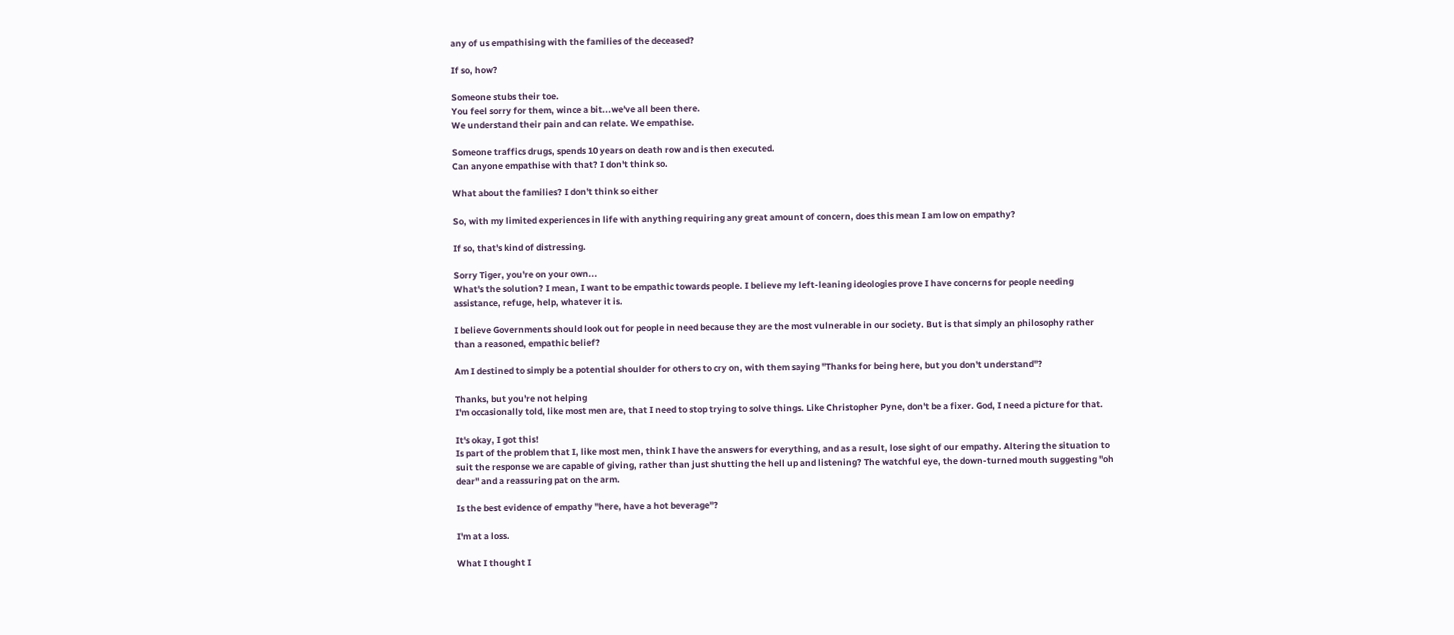any of us empathising with the families of the deceased?

If so, how?

Someone stubs their toe.
You feel sorry for them, wince a bit...we've all been there.
We understand their pain and can relate. We empathise.

Someone traffics drugs, spends 10 years on death row and is then executed.
Can anyone empathise with that? I don't think so.

What about the families? I don't think so either

So, with my limited experiences in life with anything requiring any great amount of concern, does this mean I am low on empathy?

If so, that's kind of distressing.

Sorry Tiger, you're on your own...
What's the solution? I mean, I want to be empathic towards people. I believe my left-leaning ideologies prove I have concerns for people needing assistance, refuge, help, whatever it is.

I believe Governments should look out for people in need because they are the most vulnerable in our society. But is that simply an philosophy rather than a reasoned, empathic belief?

Am I destined to simply be a potential shoulder for others to cry on, with them saying "Thanks for being here, but you don't understand"?

Thanks, but you're not helping
I'm occasionally told, like most men are, that I need to stop trying to solve things. Like Christopher Pyne, don't be a fixer. God, I need a picture for that.

It's okay, I got this!
Is part of the problem that I, like most men, think I have the answers for everything, and as a result, lose sight of our empathy. Altering the situation to suit the response we are capable of giving, rather than just shutting the hell up and listening? The watchful eye, the down-turned mouth suggesting "oh dear" and a reassuring pat on the arm.

Is the best evidence of empathy "here, have a hot beverage"?

I'm at a loss.

What I thought I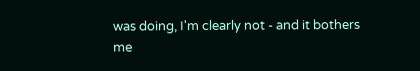was doing, I'm clearly not - and it bothers me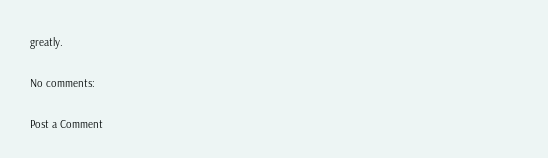greatly.

No comments:

Post a Comment